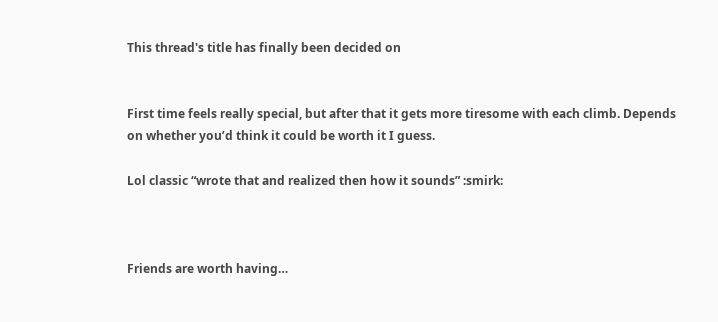This thread's title has finally been decided on


First time feels really special, but after that it gets more tiresome with each climb. Depends on whether you’d think it could be worth it I guess.

Lol classic “wrote that and realized then how it sounds” :smirk:



Friends are worth having…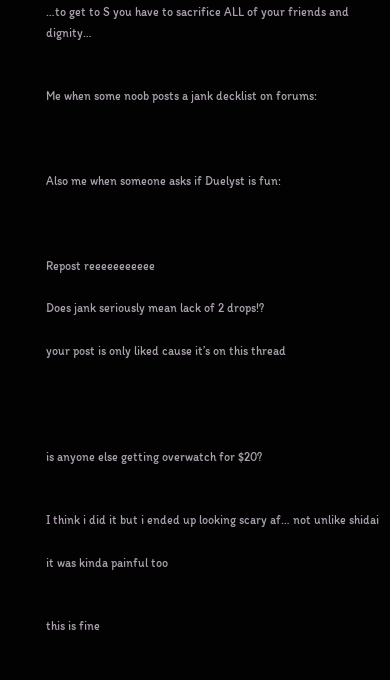…to get to S you have to sacrifice ALL of your friends and dignity…


Me when some noob posts a jank decklist on forums:



Also me when someone asks if Duelyst is fun:



Repost reeeeeeeeeee

Does jank seriously mean lack of 2 drops!?

your post is only liked cause it’s on this thread




is anyone else getting overwatch for $20?


I think i did it but i ended up looking scary af… not unlike shidai

it was kinda painful too


this is fine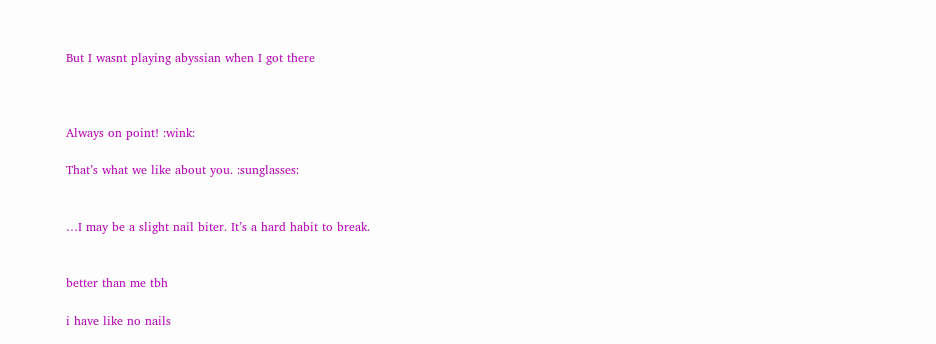But I wasnt playing abyssian when I got there



Always on point! :wink:

That’s what we like about you. :sunglasses:


…I may be a slight nail biter. It’s a hard habit to break.


better than me tbh

i have like no nails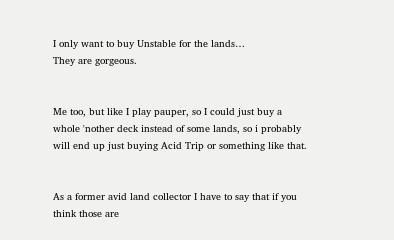I only want to buy Unstable for the lands…
They are gorgeous.


Me too, but like I play pauper, so I could just buy a whole 'nother deck instead of some lands, so i probably will end up just buying Acid Trip or something like that.


As a former avid land collector I have to say that if you think those are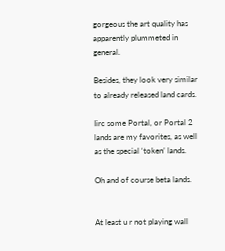gorgeous the art quality has apparently plummeted in general.

Besides, they look very similar to already released land cards.

Iirc some Portal, or Portal 2 lands are my favorites, as well as the special ‘token’ lands.

Oh and of course beta lands.


At least u r not playing wall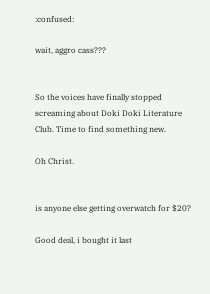:confused:

wait, aggro cass???


So the voices have finally stopped screaming about Doki Doki Literature Club. Time to find something new.

Oh Christ.


is anyone else getting overwatch for $20?

Good deal, i bought it last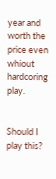year and worth the price even whiout hardcoring play.


Should I play this?